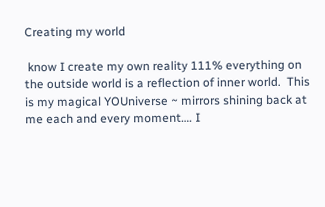Creating my world

 know I create my own reality 111% everything on the outside world is a reflection of inner world.  This is my magical YOUniverse ~ mirrors shining back at me each and every moment…. I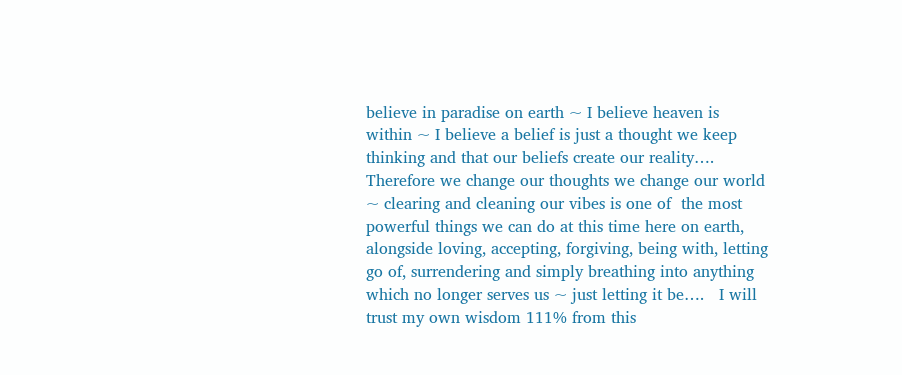believe in paradise on earth ~ I believe heaven is within ~ I believe a belief is just a thought we keep thinking and that our beliefs create our reality….  Therefore we change our thoughts we change our world ~ clearing and cleaning our vibes is one of  the most powerful things we can do at this time here on earth, alongside loving, accepting, forgiving, being with, letting go of, surrendering and simply breathing into anything which no longer serves us ~ just letting it be….   I will trust my own wisdom 111% from this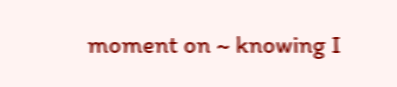moment on ~ knowing I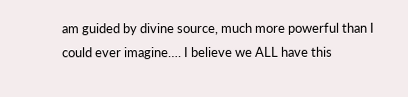am guided by divine source, much more powerful than I could ever imagine…. I believe we ALL have this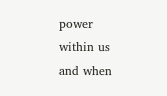power within us and when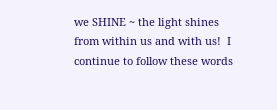we SHINE ~ the light shines from within us and with us!  I continue to follow these words